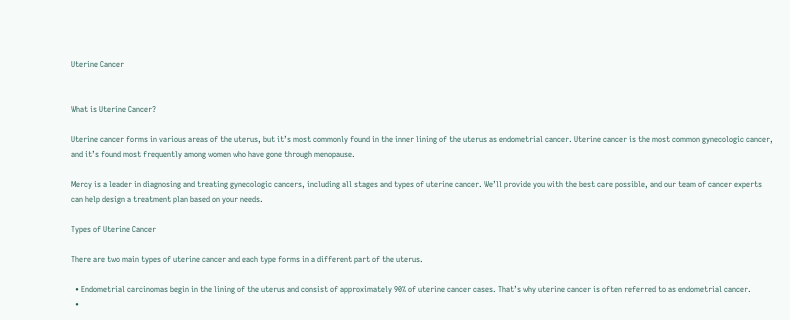Uterine Cancer


What is Uterine Cancer?

Uterine cancer forms in various areas of the uterus, but it’s most commonly found in the inner lining of the uterus as endometrial cancer. Uterine cancer is the most common gynecologic cancer, and it’s found most frequently among women who have gone through menopause.

Mercy is a leader in diagnosing and treating gynecologic cancers, including all stages and types of uterine cancer. We’ll provide you with the best care possible, and our team of cancer experts can help design a treatment plan based on your needs.

Types of Uterine Cancer

There are two main types of uterine cancer and each type forms in a different part of the uterus.

  • Endometrial carcinomas begin in the lining of the uterus and consist of approximately 90% of uterine cancer cases. That’s why uterine cancer is often referred to as endometrial cancer.
  •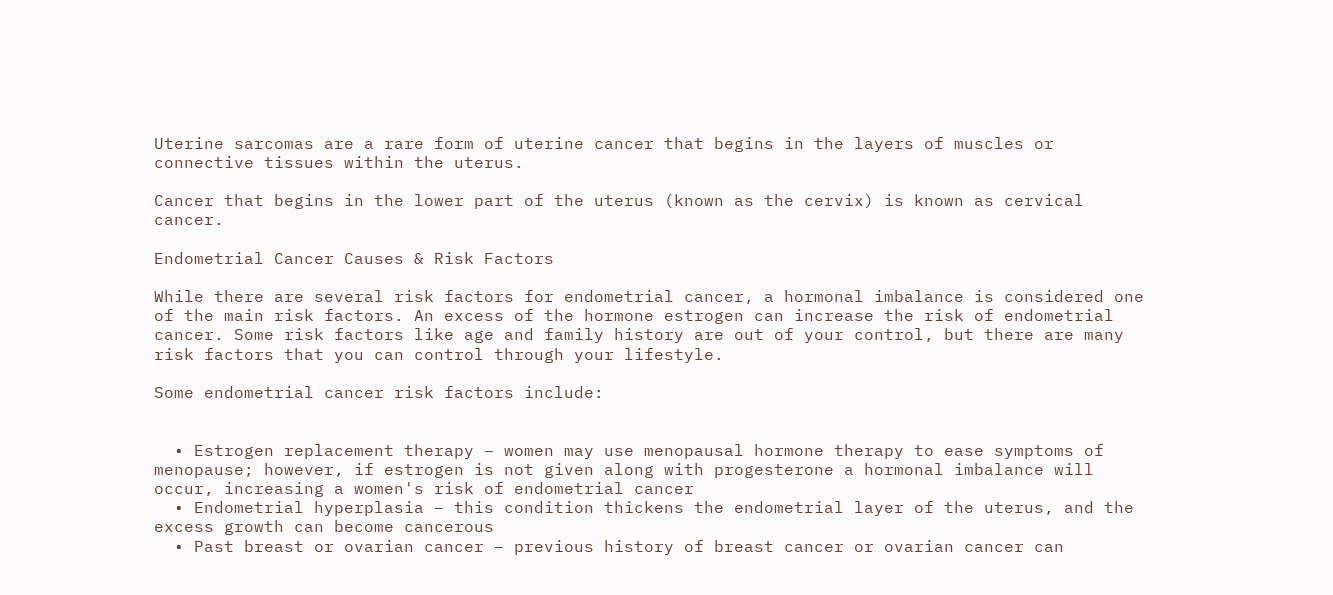Uterine sarcomas are a rare form of uterine cancer that begins in the layers of muscles or connective tissues within the uterus.

Cancer that begins in the lower part of the uterus (known as the cervix) is known as cervical cancer.

Endometrial Cancer Causes & Risk Factors

While there are several risk factors for endometrial cancer, a hormonal imbalance is considered one of the main risk factors. An excess of the hormone estrogen can increase the risk of endometrial cancer. Some risk factors like age and family history are out of your control, but there are many risk factors that you can control through your lifestyle.

Some endometrial cancer risk factors include:


  • Estrogen replacement therapy – women may use menopausal hormone therapy to ease symptoms of menopause; however, if estrogen is not given along with progesterone a hormonal imbalance will occur, increasing a women's risk of endometrial cancer
  • Endometrial hyperplasia – this condition thickens the endometrial layer of the uterus, and the excess growth can become cancerous
  • Past breast or ovarian cancer – previous history of breast cancer or ovarian cancer can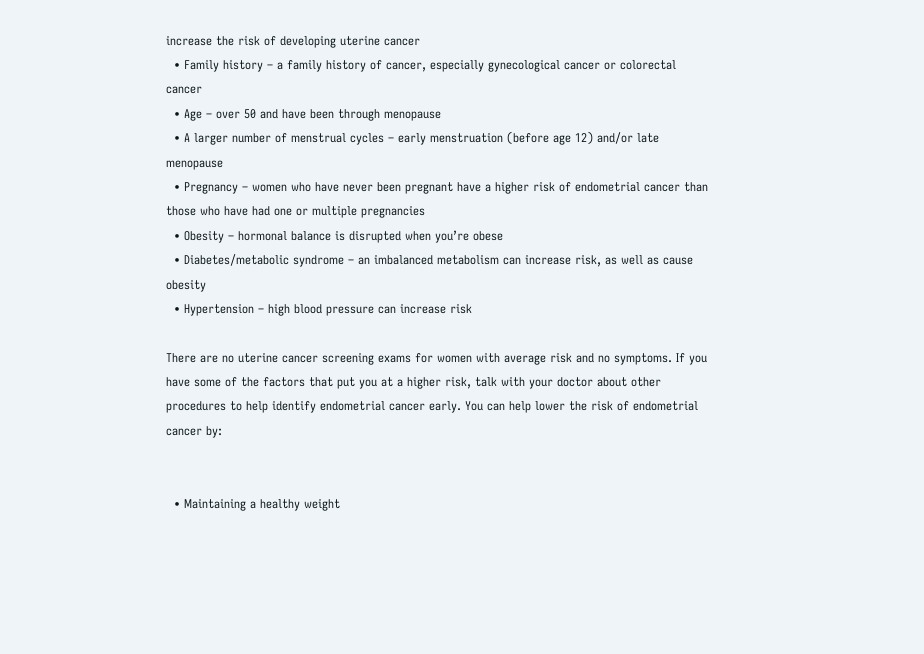increase the risk of developing uterine cancer
  • Family history – a family history of cancer, especially gynecological cancer or colorectal cancer
  • Age – over 50 and have been through menopause
  • A larger number of menstrual cycles – early menstruation (before age 12) and/or late menopause
  • Pregnancy – women who have never been pregnant have a higher risk of endometrial cancer than those who have had one or multiple pregnancies
  • Obesity – hormonal balance is disrupted when you’re obese
  • Diabetes/metabolic syndrome – an imbalanced metabolism can increase risk, as well as cause obesity
  • Hypertension – high blood pressure can increase risk

There are no uterine cancer screening exams for women with average risk and no symptoms. If you have some of the factors that put you at a higher risk, talk with your doctor about other procedures to help identify endometrial cancer early. You can help lower the risk of endometrial cancer by:


  • Maintaining a healthy weight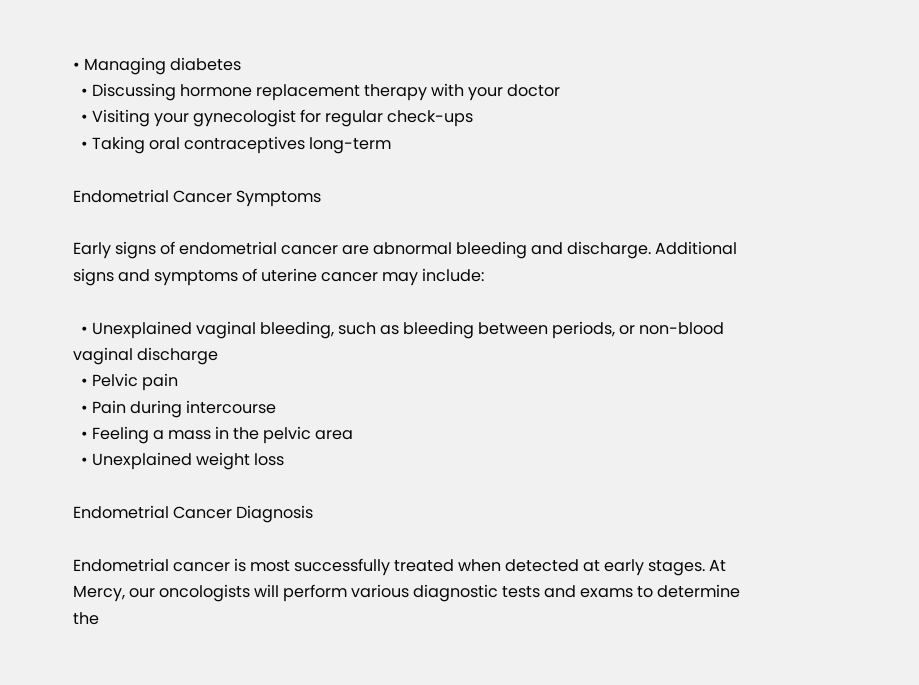• Managing diabetes
  • Discussing hormone replacement therapy with your doctor
  • Visiting your gynecologist for regular check-ups
  • Taking oral contraceptives long-term

Endometrial Cancer Symptoms

Early signs of endometrial cancer are abnormal bleeding and discharge. Additional signs and symptoms of uterine cancer may include:

  • Unexplained vaginal bleeding, such as bleeding between periods, or non-blood vaginal discharge
  • Pelvic pain
  • Pain during intercourse
  • Feeling a mass in the pelvic area
  • Unexplained weight loss

Endometrial Cancer Diagnosis

Endometrial cancer is most successfully treated when detected at early stages. At Mercy, our oncologists will perform various diagnostic tests and exams to determine the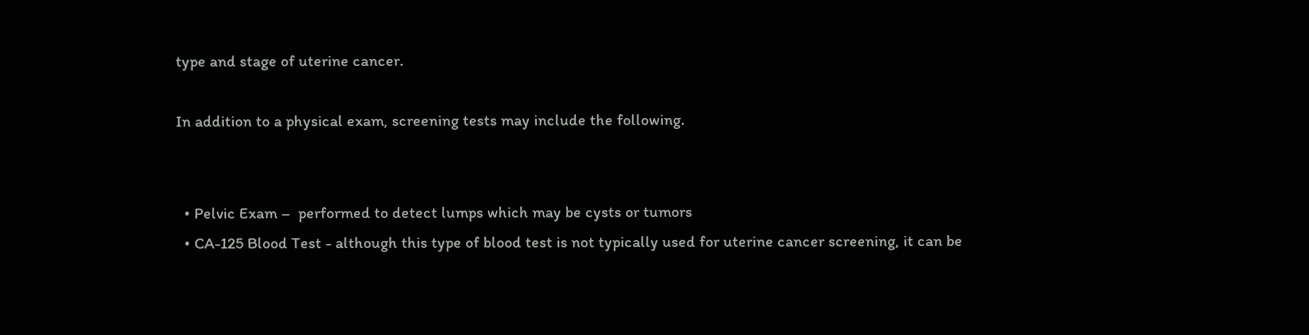type and stage of uterine cancer.

In addition to a physical exam, screening tests may include the following.


  • Pelvic Exam –  performed to detect lumps which may be cysts or tumors
  • CA-125 Blood Test - although this type of blood test is not typically used for uterine cancer screening, it can be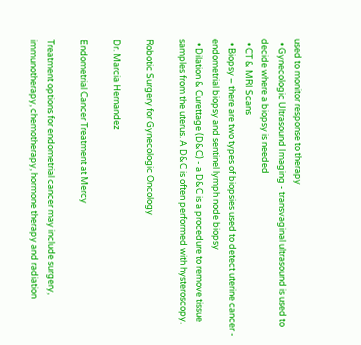used to monitor response to therapy
  • Gynecologic Ultrasound Imaging - transvaginal ultrasound is used to decide where a biopsy is needed
  • CT & MRI Scans
  • Biopsy – there are two types of biopsies used to detect uterine cancer - endometrial biopsy and sentinel lymph node biopsy
  • Dilation & Curettage (D&C) - a D&C is a procedure to remove tissue samples from the uterus. A D&C is often performed with hysteroscopy.

Robotic Surgery for Gynecologic Oncology

Dr. Marcia Hernandez

Endometrial Cancer Treatment at Mercy

Treatment options for endometrial cancer may include surgery, immunotherapy, chemotherapy, hormone therapy and radiation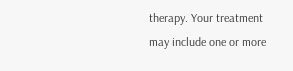therapy. Your treatment may include one or more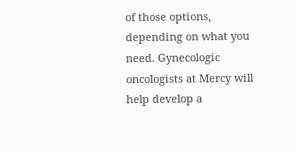of those options, depending on what you need. Gynecologic oncologists at Mercy will help develop a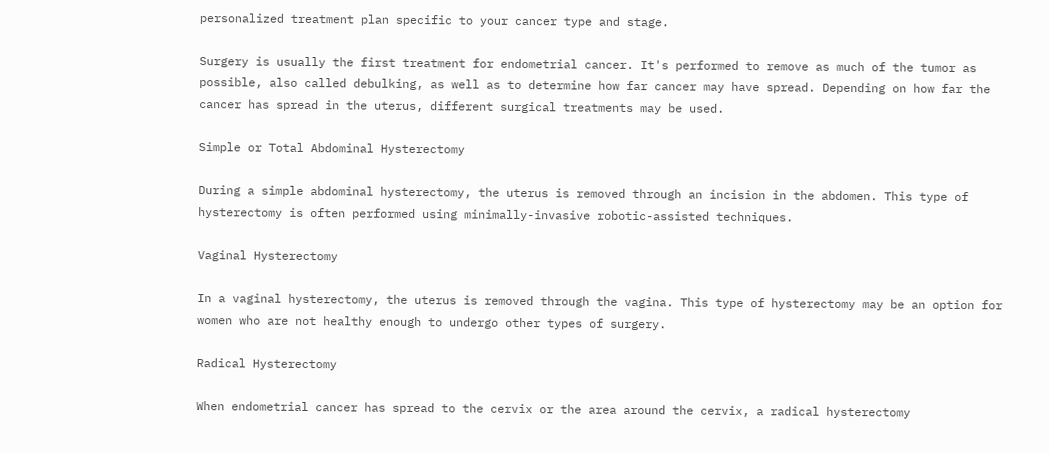personalized treatment plan specific to your cancer type and stage.

Surgery is usually the first treatment for endometrial cancer. It's performed to remove as much of the tumor as possible, also called debulking, as well as to determine how far cancer may have spread. Depending on how far the cancer has spread in the uterus, different surgical treatments may be used.

Simple or Total Abdominal Hysterectomy

During a simple abdominal hysterectomy, the uterus is removed through an incision in the abdomen. This type of hysterectomy is often performed using minimally-invasive robotic-assisted techniques.

Vaginal Hysterectomy

In a vaginal hysterectomy, the uterus is removed through the vagina. This type of hysterectomy may be an option for women who are not healthy enough to undergo other types of surgery.

Radical Hysterectomy

When endometrial cancer has spread to the cervix or the area around the cervix, a radical hysterectomy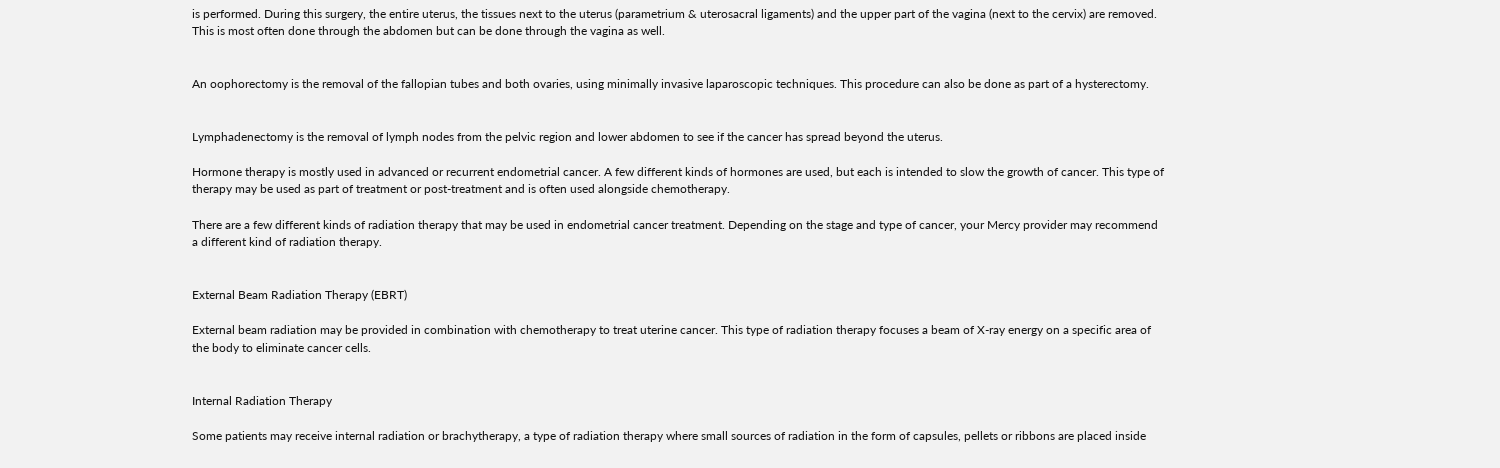is performed. During this surgery, the entire uterus, the tissues next to the uterus (parametrium & uterosacral ligaments) and the upper part of the vagina (next to the cervix) are removed. This is most often done through the abdomen but can be done through the vagina as well.


An oophorectomy is the removal of the fallopian tubes and both ovaries, using minimally invasive laparoscopic techniques. This procedure can also be done as part of a hysterectomy.


Lymphadenectomy is the removal of lymph nodes from the pelvic region and lower abdomen to see if the cancer has spread beyond the uterus.

Hormone therapy is mostly used in advanced or recurrent endometrial cancer. A few different kinds of hormones are used, but each is intended to slow the growth of cancer. This type of therapy may be used as part of treatment or post-treatment and is often used alongside chemotherapy.

There are a few different kinds of radiation therapy that may be used in endometrial cancer treatment. Depending on the stage and type of cancer, your Mercy provider may recommend a different kind of radiation therapy.


External Beam Radiation Therapy (EBRT)

External beam radiation may be provided in combination with chemotherapy to treat uterine cancer. This type of radiation therapy focuses a beam of X-ray energy on a specific area of the body to eliminate cancer cells.


Internal Radiation Therapy

Some patients may receive internal radiation or brachytherapy, a type of radiation therapy where small sources of radiation in the form of capsules, pellets or ribbons are placed inside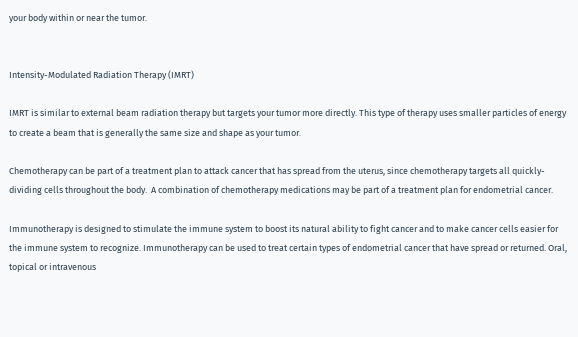your body within or near the tumor.


Intensity-Modulated Radiation Therapy (IMRT)

IMRT is similar to external beam radiation therapy but targets your tumor more directly. This type of therapy uses smaller particles of energy to create a beam that is generally the same size and shape as your tumor.

Chemotherapy can be part of a treatment plan to attack cancer that has spread from the uterus, since chemotherapy targets all quickly-dividing cells throughout the body.  A combination of chemotherapy medications may be part of a treatment plan for endometrial cancer.

Immunotherapy is designed to stimulate the immune system to boost its natural ability to fight cancer and to make cancer cells easier for the immune system to recognize. Immunotherapy can be used to treat certain types of endometrial cancer that have spread or returned. Oral, topical or intravenous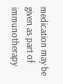medication may be given as part of immunotherapy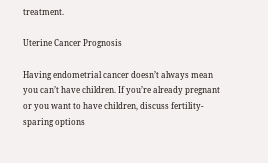treatment.

Uterine Cancer Prognosis

Having endometrial cancer doesn’t always mean you can’t have children. If you’re already pregnant or you want to have children, discuss fertility-sparing options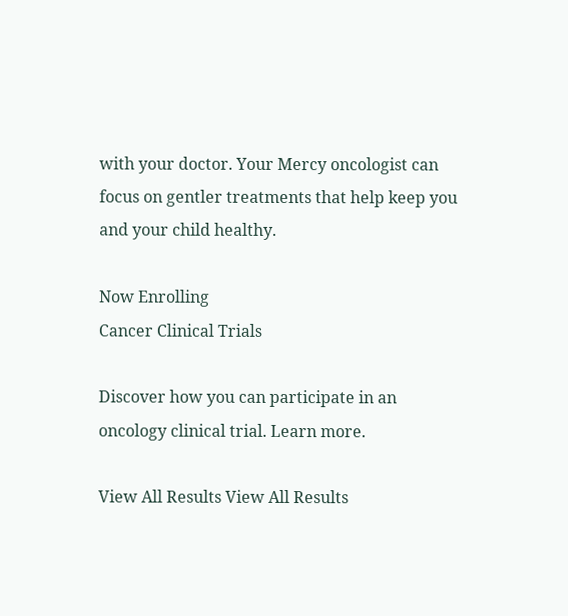with your doctor. Your Mercy oncologist can focus on gentler treatments that help keep you and your child healthy.

Now Enrolling
Cancer Clinical Trials

Discover how you can participate in an oncology clinical trial. Learn more.

View All Results View All Results